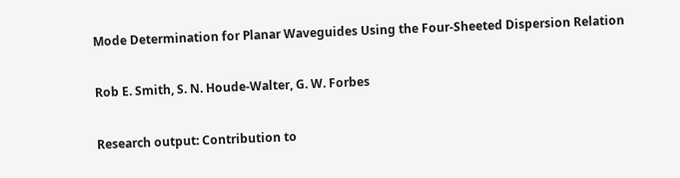Mode Determination for Planar Waveguides Using the Four-Sheeted Dispersion Relation

Rob E. Smith, S. N. Houde-Walter, G. W. Forbes

Research output: Contribution to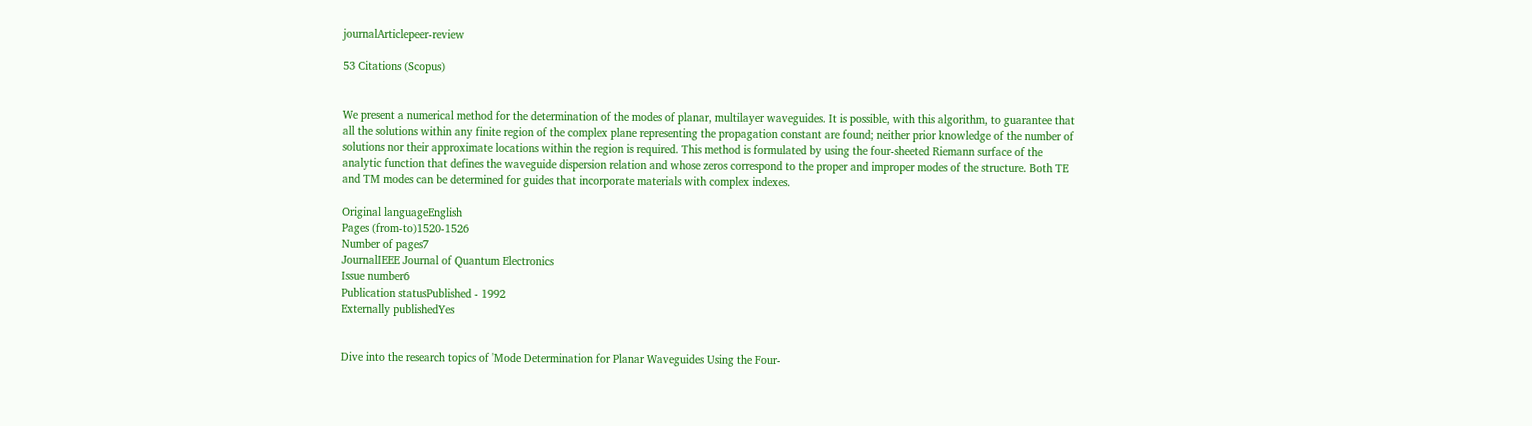journalArticlepeer-review

53 Citations (Scopus)


We present a numerical method for the determination of the modes of planar, multilayer waveguides. It is possible, with this algorithm, to guarantee that all the solutions within any finite region of the complex plane representing the propagation constant are found; neither prior knowledge of the number of solutions nor their approximate locations within the region is required. This method is formulated by using the four-sheeted Riemann surface of the analytic function that defines the waveguide dispersion relation and whose zeros correspond to the proper and improper modes of the structure. Both TE and TM modes can be determined for guides that incorporate materials with complex indexes.

Original languageEnglish
Pages (from-to)1520-1526
Number of pages7
JournalIEEE Journal of Quantum Electronics
Issue number6
Publication statusPublished - 1992
Externally publishedYes


Dive into the research topics of 'Mode Determination for Planar Waveguides Using the Four-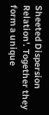Sheeted Dispersion Relation'. Together they form a unique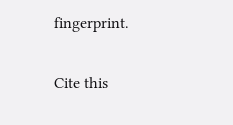fingerprint.

Cite this